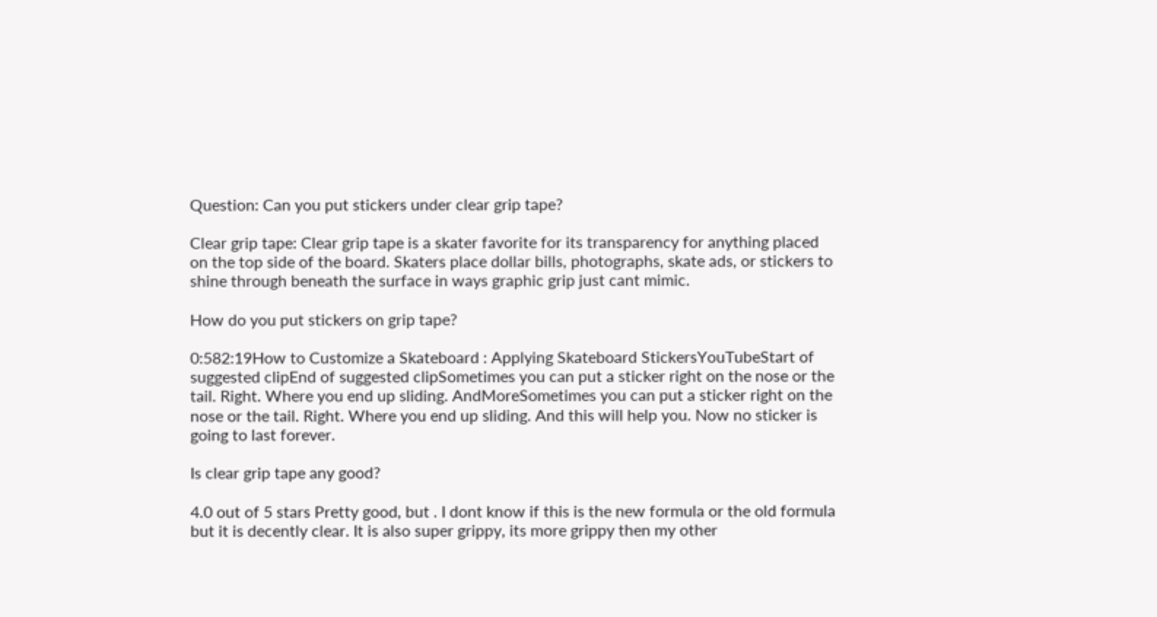Question: Can you put stickers under clear grip tape?

Clear grip tape: Clear grip tape is a skater favorite for its transparency for anything placed on the top side of the board. Skaters place dollar bills, photographs, skate ads, or stickers to shine through beneath the surface in ways graphic grip just cant mimic.

How do you put stickers on grip tape?

0:582:19How to Customize a Skateboard : Applying Skateboard StickersYouTubeStart of suggested clipEnd of suggested clipSometimes you can put a sticker right on the nose or the tail. Right. Where you end up sliding. AndMoreSometimes you can put a sticker right on the nose or the tail. Right. Where you end up sliding. And this will help you. Now no sticker is going to last forever.

Is clear grip tape any good?

4.0 out of 5 stars Pretty good, but . I dont know if this is the new formula or the old formula but it is decently clear. It is also super grippy, its more grippy then my other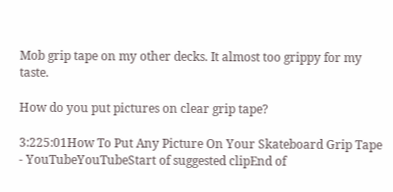Mob grip tape on my other decks. It almost too grippy for my taste.

How do you put pictures on clear grip tape?

3:225:01How To Put Any Picture On Your Skateboard Grip Tape - YouTubeYouTubeStart of suggested clipEnd of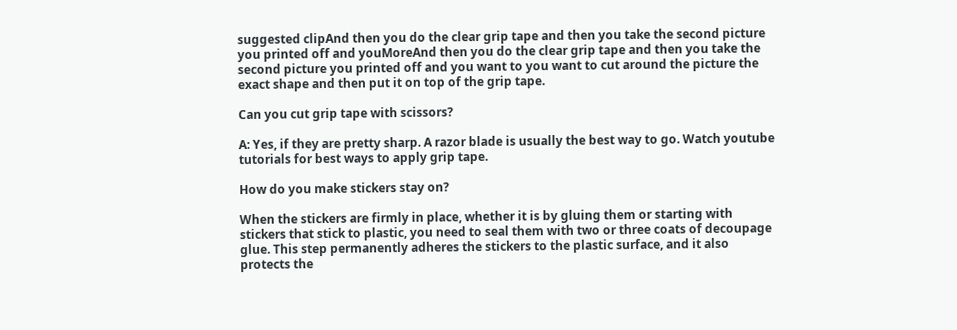suggested clipAnd then you do the clear grip tape and then you take the second picture you printed off and youMoreAnd then you do the clear grip tape and then you take the second picture you printed off and you want to you want to cut around the picture the exact shape and then put it on top of the grip tape.

Can you cut grip tape with scissors?

A: Yes, if they are pretty sharp. A razor blade is usually the best way to go. Watch youtube tutorials for best ways to apply grip tape.

How do you make stickers stay on?

When the stickers are firmly in place, whether it is by gluing them or starting with stickers that stick to plastic, you need to seal them with two or three coats of decoupage glue. This step permanently adheres the stickers to the plastic surface, and it also protects the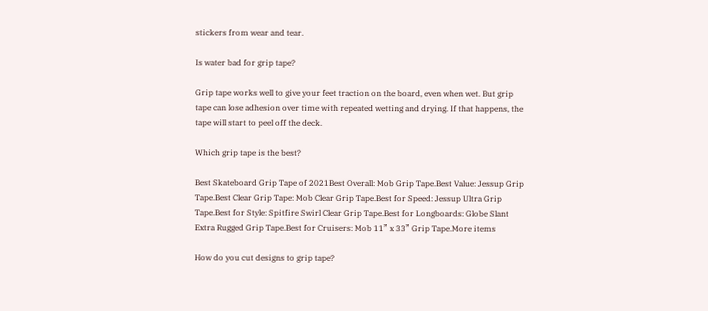stickers from wear and tear.

Is water bad for grip tape?

Grip tape works well to give your feet traction on the board, even when wet. But grip tape can lose adhesion over time with repeated wetting and drying. If that happens, the tape will start to peel off the deck.

Which grip tape is the best?

Best Skateboard Grip Tape of 2021Best Overall: Mob Grip Tape.Best Value: Jessup Grip Tape.Best Clear Grip Tape: Mob Clear Grip Tape.Best for Speed: Jessup Ultra Grip Tape.Best for Style: Spitfire Swirl Clear Grip Tape.Best for Longboards: Globe Slant Extra Rugged Grip Tape.Best for Cruisers: Mob 11” x 33” Grip Tape.More items

How do you cut designs to grip tape?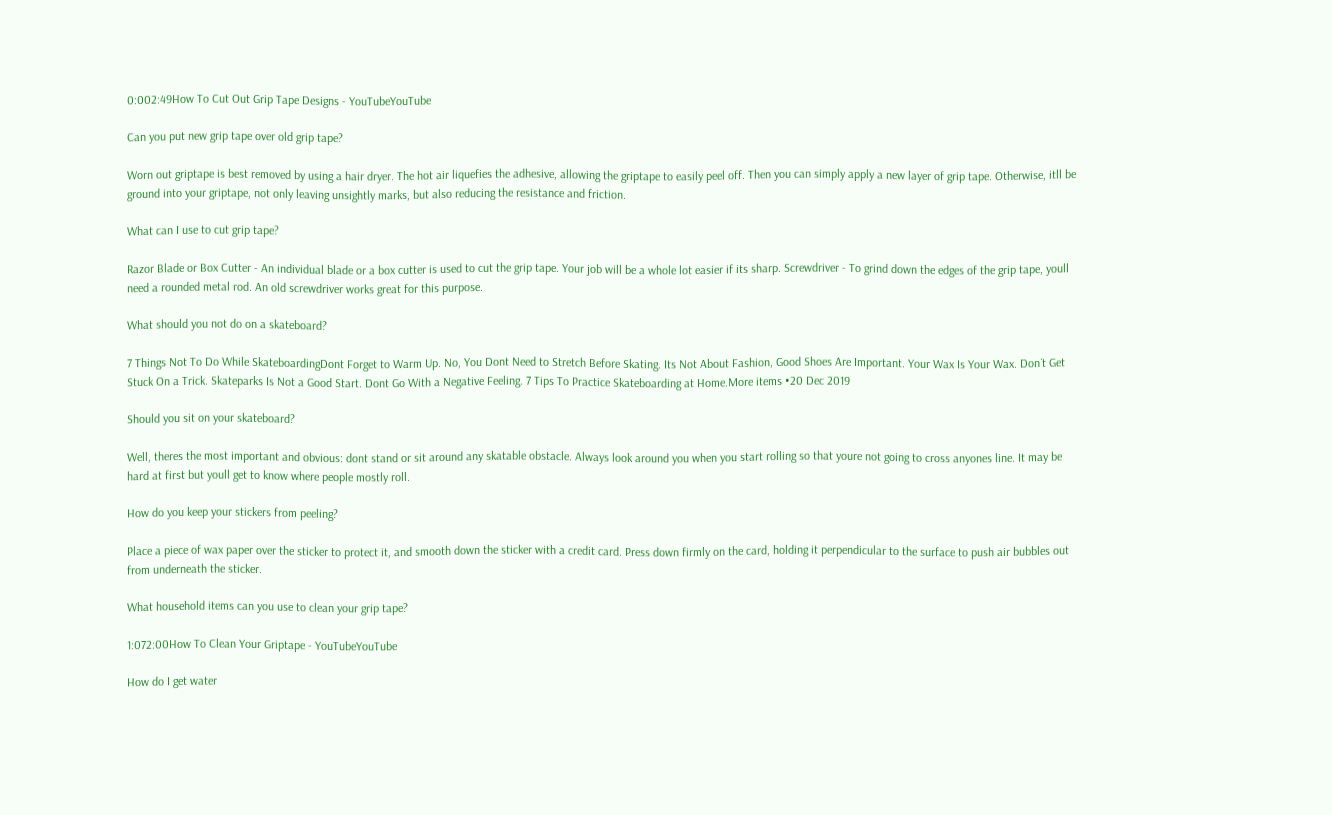0:002:49How To Cut Out Grip Tape Designs - YouTubeYouTube

Can you put new grip tape over old grip tape?

Worn out griptape is best removed by using a hair dryer. The hot air liquefies the adhesive, allowing the griptape to easily peel off. Then you can simply apply a new layer of grip tape. Otherwise, itll be ground into your griptape, not only leaving unsightly marks, but also reducing the resistance and friction.

What can I use to cut grip tape?

Razor Blade or Box Cutter - An individual blade or a box cutter is used to cut the grip tape. Your job will be a whole lot easier if its sharp. Screwdriver - To grind down the edges of the grip tape, youll need a rounded metal rod. An old screwdriver works great for this purpose.

What should you not do on a skateboard?

7 Things Not To Do While SkateboardingDont Forget to Warm Up. No, You Dont Need to Stretch Before Skating. Its Not About Fashion, Good Shoes Are Important. Your Wax Is Your Wax. Don´t Get Stuck On a Trick. Skateparks Is Not a Good Start. Dont Go With a Negative Feeling. 7 Tips To Practice Skateboarding at Home.More items •20 Dec 2019

Should you sit on your skateboard?

Well, theres the most important and obvious: dont stand or sit around any skatable obstacle. Always look around you when you start rolling so that youre not going to cross anyones line. It may be hard at first but youll get to know where people mostly roll.

How do you keep your stickers from peeling?

Place a piece of wax paper over the sticker to protect it, and smooth down the sticker with a credit card. Press down firmly on the card, holding it perpendicular to the surface to push air bubbles out from underneath the sticker.

What household items can you use to clean your grip tape?

1:072:00How To Clean Your Griptape - YouTubeYouTube

How do I get water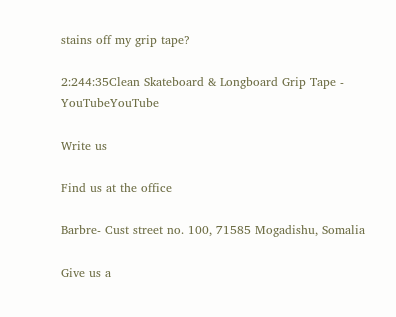stains off my grip tape?

2:244:35Clean Skateboard & Longboard Grip Tape - YouTubeYouTube

Write us

Find us at the office

Barbre- Cust street no. 100, 71585 Mogadishu, Somalia

Give us a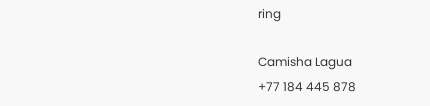ring

Camisha Lagua
+77 184 445 878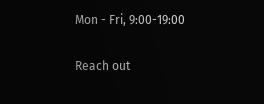Mon - Fri, 9:00-19:00

Reach out